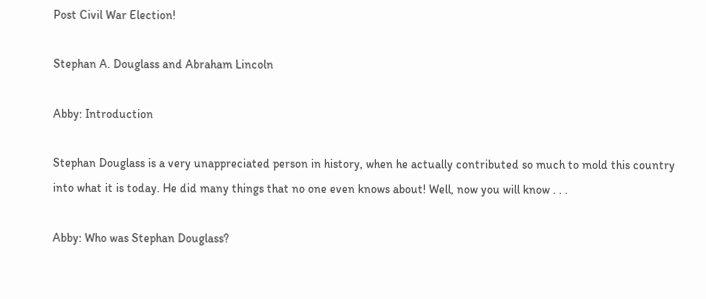Post Civil War Election!

Stephan A. Douglass and Abraham Lincoln

Abby: Introduction

Stephan Douglass is a very unappreciated person in history, when he actually contributed so much to mold this country into what it is today. He did many things that no one even knows about! Well, now you will know . . .

Abby: Who was Stephan Douglass?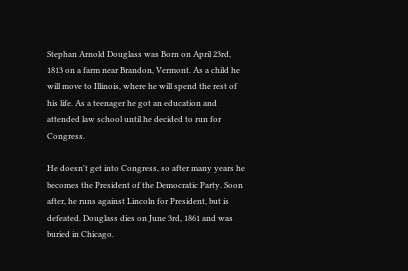Stephan Arnold Douglass was Born on April 23rd, 1813 on a farm near Brandon, Vermont. As a child he will move to Illinois, where he will spend the rest of his life. As a teenager he got an education and attended law school until he decided to run for Congress.

He doesn't get into Congress, so after many years he becomes the President of the Democratic Party. Soon after, he runs against Lincoln for President, but is defeated. Douglass dies on June 3rd, 1861 and was buried in Chicago.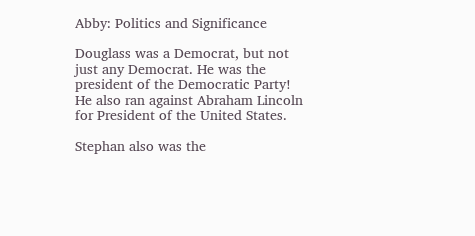Abby: Politics and Significance

Douglass was a Democrat, but not just any Democrat. He was the president of the Democratic Party! He also ran against Abraham Lincoln for President of the United States.

Stephan also was the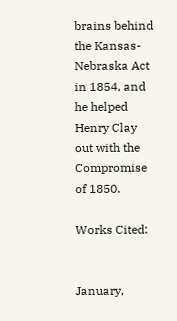brains behind the Kansas-Nebraska Act in 1854, and he helped Henry Clay out with the Compromise of 1850.

Works Cited:


January,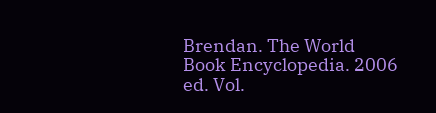Brendan. The World Book Encyclopedia. 2006 ed. Vol.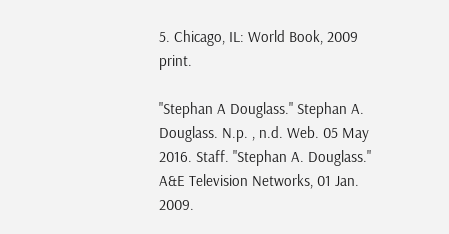5. Chicago, IL: World Book, 2009 print.

"Stephan A Douglass." Stephan A. Douglass. N.p. , n.d. Web. 05 May 2016. Staff. "Stephan A. Douglass." A&E Television Networks, 01 Jan. 2009.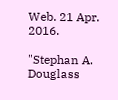Web. 21 Apr. 2016.

"Stephan A. Douglass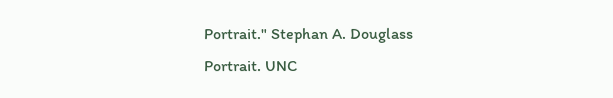Portrait." Stephan A. Douglass Portrait. UNC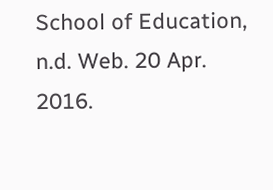School of Education, n.d. Web. 20 Apr. 2016.